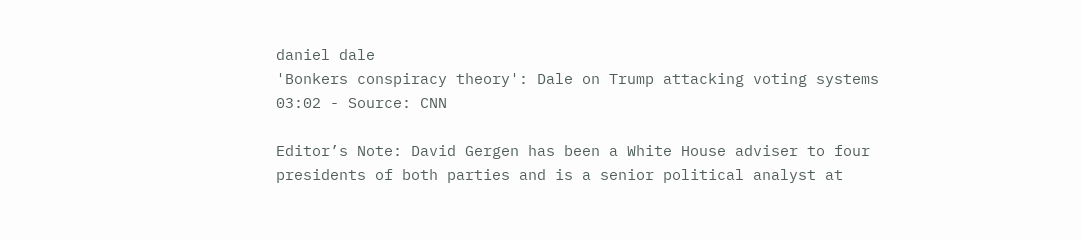daniel dale
'Bonkers conspiracy theory': Dale on Trump attacking voting systems
03:02 - Source: CNN

Editor’s Note: David Gergen has been a White House adviser to four presidents of both parties and is a senior political analyst at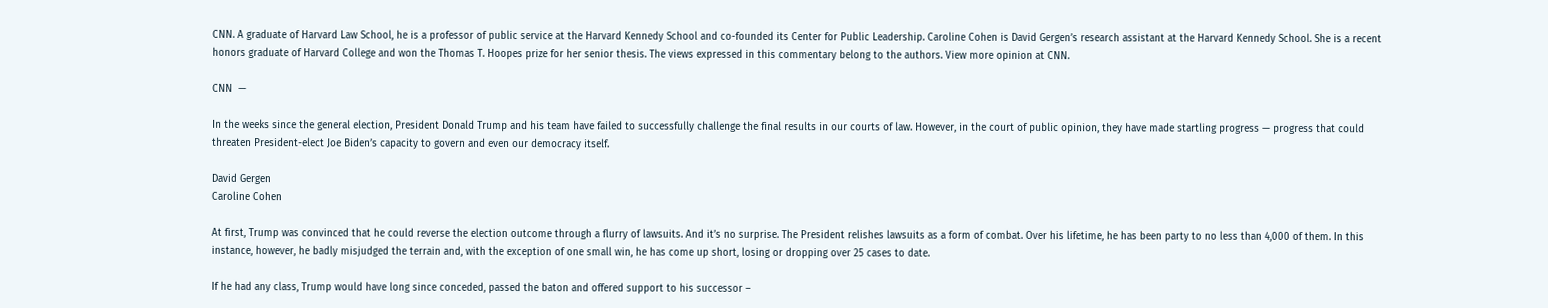CNN. A graduate of Harvard Law School, he is a professor of public service at the Harvard Kennedy School and co-founded its Center for Public Leadership. Caroline Cohen is David Gergen’s research assistant at the Harvard Kennedy School. She is a recent honors graduate of Harvard College and won the Thomas T. Hoopes prize for her senior thesis. The views expressed in this commentary belong to the authors. View more opinion at CNN.

CNN  —

In the weeks since the general election, President Donald Trump and his team have failed to successfully challenge the final results in our courts of law. However, in the court of public opinion, they have made startling progress — progress that could threaten President-elect Joe Biden’s capacity to govern and even our democracy itself.

David Gergen
Caroline Cohen

At first, Trump was convinced that he could reverse the election outcome through a flurry of lawsuits. And it’s no surprise. The President relishes lawsuits as a form of combat. Over his lifetime, he has been party to no less than 4,000 of them. In this instance, however, he badly misjudged the terrain and, with the exception of one small win, he has come up short, losing or dropping over 25 cases to date.

If he had any class, Trump would have long since conceded, passed the baton and offered support to his successor –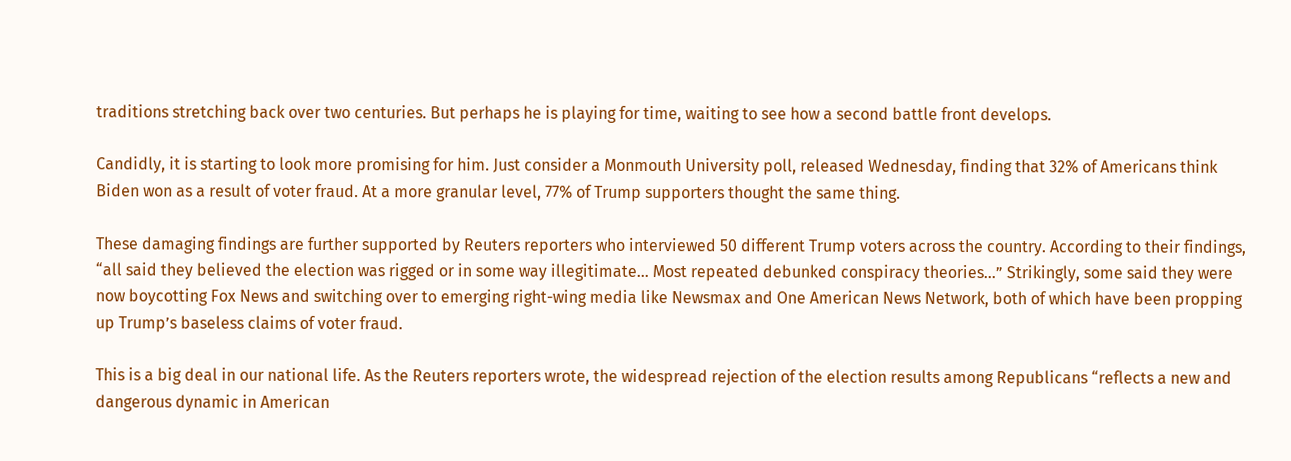traditions stretching back over two centuries. But perhaps he is playing for time, waiting to see how a second battle front develops.

Candidly, it is starting to look more promising for him. Just consider a Monmouth University poll, released Wednesday, finding that 32% of Americans think Biden won as a result of voter fraud. At a more granular level, 77% of Trump supporters thought the same thing.

These damaging findings are further supported by Reuters reporters who interviewed 50 different Trump voters across the country. According to their findings, “all said they believed the election was rigged or in some way illegitimate… Most repeated debunked conspiracy theories…” Strikingly, some said they were now boycotting Fox News and switching over to emerging right-wing media like Newsmax and One American News Network, both of which have been propping up Trump’s baseless claims of voter fraud.

This is a big deal in our national life. As the Reuters reporters wrote, the widespread rejection of the election results among Republicans “reflects a new and dangerous dynamic in American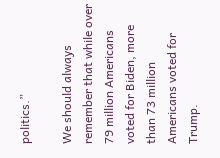politics.”

We should always remember that while over 79 million Americans voted for Biden, more than 73 million Americans voted for Trump.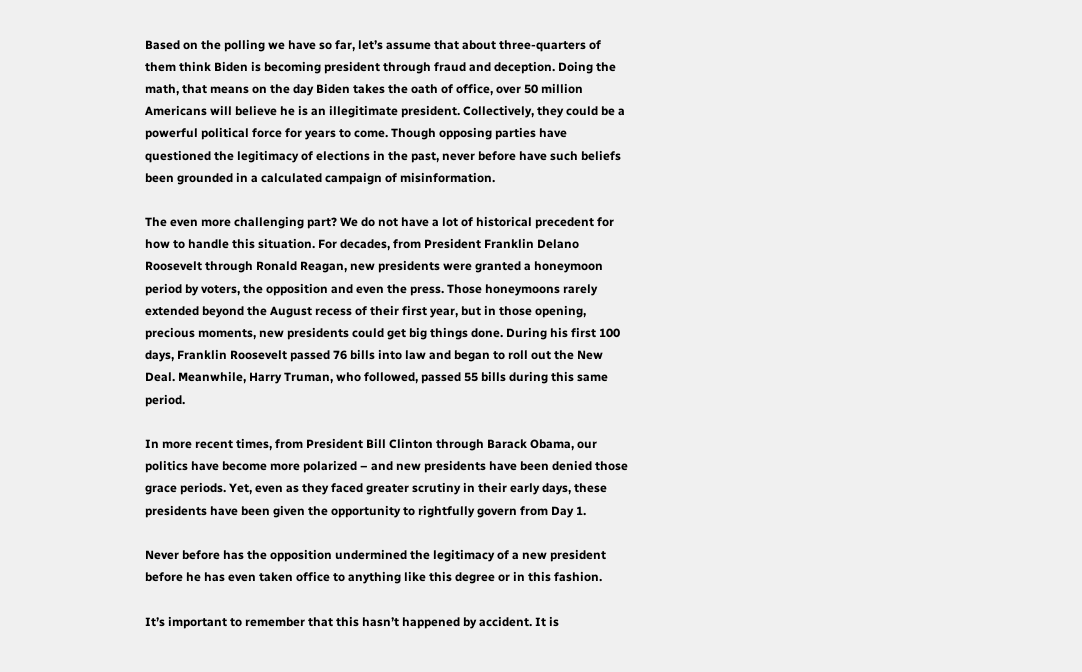Based on the polling we have so far, let’s assume that about three-quarters of them think Biden is becoming president through fraud and deception. Doing the math, that means on the day Biden takes the oath of office, over 50 million Americans will believe he is an illegitimate president. Collectively, they could be a powerful political force for years to come. Though opposing parties have questioned the legitimacy of elections in the past, never before have such beliefs been grounded in a calculated campaign of misinformation.

The even more challenging part? We do not have a lot of historical precedent for how to handle this situation. For decades, from President Franklin Delano Roosevelt through Ronald Reagan, new presidents were granted a honeymoon period by voters, the opposition and even the press. Those honeymoons rarely extended beyond the August recess of their first year, but in those opening, precious moments, new presidents could get big things done. During his first 100 days, Franklin Roosevelt passed 76 bills into law and began to roll out the New Deal. Meanwhile, Harry Truman, who followed, passed 55 bills during this same period.

In more recent times, from President Bill Clinton through Barack Obama, our politics have become more polarized – and new presidents have been denied those grace periods. Yet, even as they faced greater scrutiny in their early days, these presidents have been given the opportunity to rightfully govern from Day 1.

Never before has the opposition undermined the legitimacy of a new president before he has even taken office to anything like this degree or in this fashion.

It’s important to remember that this hasn’t happened by accident. It is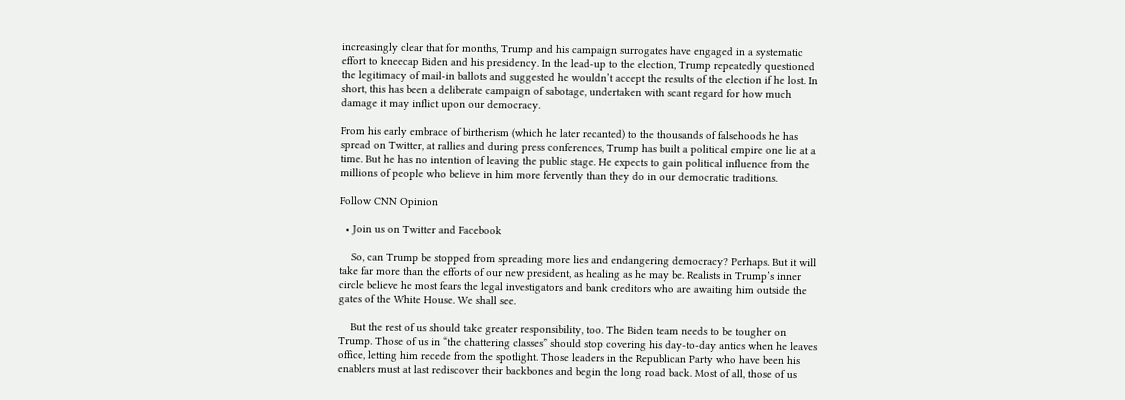increasingly clear that for months, Trump and his campaign surrogates have engaged in a systematic effort to kneecap Biden and his presidency. In the lead-up to the election, Trump repeatedly questioned the legitimacy of mail-in ballots and suggested he wouldn’t accept the results of the election if he lost. In short, this has been a deliberate campaign of sabotage, undertaken with scant regard for how much damage it may inflict upon our democracy.

From his early embrace of birtherism (which he later recanted) to the thousands of falsehoods he has spread on Twitter, at rallies and during press conferences, Trump has built a political empire one lie at a time. But he has no intention of leaving the public stage. He expects to gain political influence from the millions of people who believe in him more fervently than they do in our democratic traditions.

Follow CNN Opinion

  • Join us on Twitter and Facebook

    So, can Trump be stopped from spreading more lies and endangering democracy? Perhaps. But it will take far more than the efforts of our new president, as healing as he may be. Realists in Trump’s inner circle believe he most fears the legal investigators and bank creditors who are awaiting him outside the gates of the White House. We shall see.

    But the rest of us should take greater responsibility, too. The Biden team needs to be tougher on Trump. Those of us in “the chattering classes” should stop covering his day-to-day antics when he leaves office, letting him recede from the spotlight. Those leaders in the Republican Party who have been his enablers must at last rediscover their backbones and begin the long road back. Most of all, those of us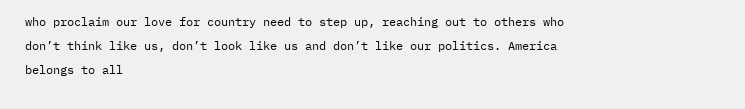who proclaim our love for country need to step up, reaching out to others who don’t think like us, don’t look like us and don’t like our politics. America belongs to all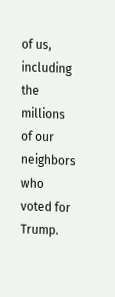of us, including the millions of our neighbors who voted for Trump.